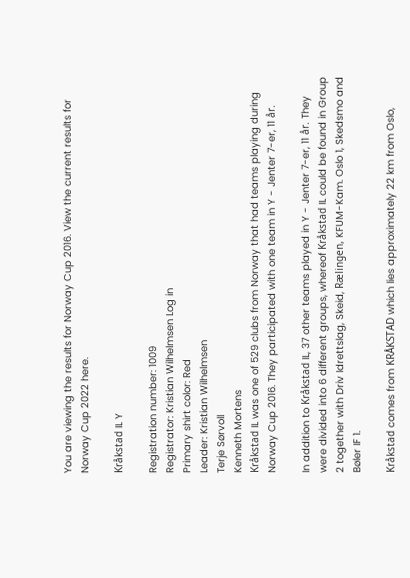You are viewing the results for Norway Cup 2016. View the current results for Norway Cup 2022 here.

Kråkstad IL Y

Registration number: 1009
Registrator: Kristian Wilhelmsen Log in
Primary shirt color: Red
Leader: Kristian Wilhelmsen
Terje Sørvoll
Kenneth Mortens
Kråkstad IL was one of 529 clubs from Norway that had teams playing during Norway Cup 2016. They participated with one team in Y - Jenter 7-er, 11 år.

In addition to Kråkstad IL, 37 other teams played in Y - Jenter 7-er, 11 år. They were divided into 6 different groups, whereof Kråkstad IL could be found in Group 2 together with Driv Idrettslag, Skeid, Rælingen, KFUM-Kam. Oslo 1, Skedsmo and Bøler IF 1.

Kråkstad comes from KRÅKSTAD which lies approximately 22 km from Oslo,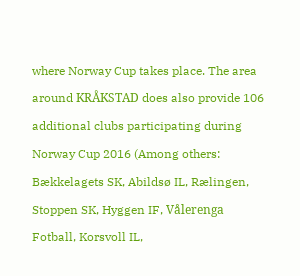where Norway Cup takes place. The area around KRÅKSTAD does also provide 106 additional clubs participating during Norway Cup 2016 (Among others: Bækkelagets SK, Abildsø IL, Rælingen, Stoppen SK, Hyggen IF, Vålerenga Fotball, Korsvoll IL,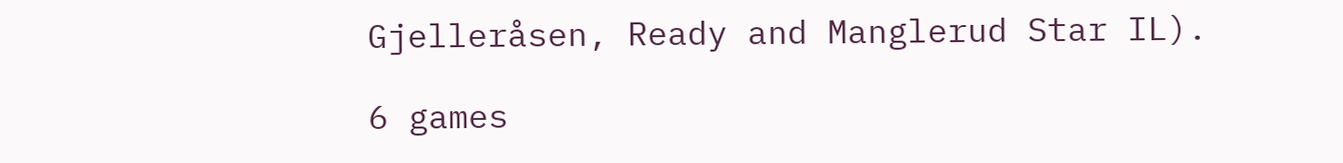Gjelleråsen, Ready and Manglerud Star IL).

6 games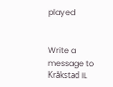played


Write a message to Kråkstad IL